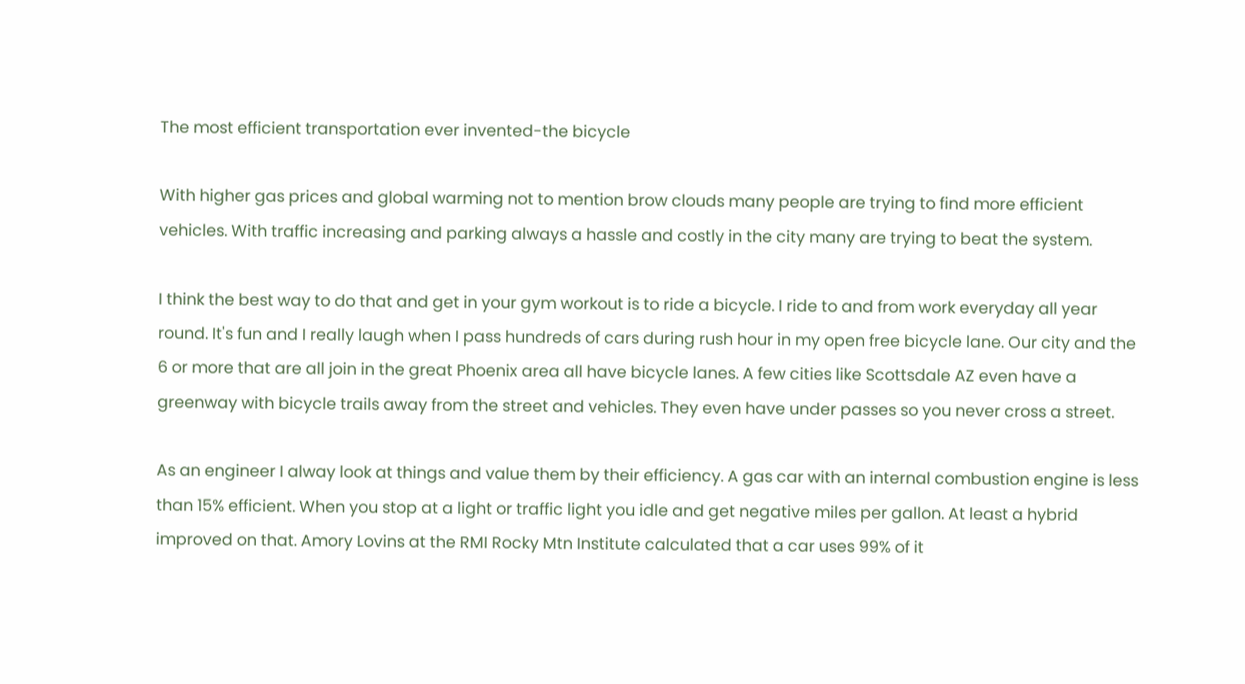The most efficient transportation ever invented-the bicycle

With higher gas prices and global warming not to mention brow clouds many people are trying to find more efficient vehicles. With traffic increasing and parking always a hassle and costly in the city many are trying to beat the system.

I think the best way to do that and get in your gym workout is to ride a bicycle. I ride to and from work everyday all year round. It's fun and I really laugh when I pass hundreds of cars during rush hour in my open free bicycle lane. Our city and the 6 or more that are all join in the great Phoenix area all have bicycle lanes. A few cities like Scottsdale AZ even have a greenway with bicycle trails away from the street and vehicles. They even have under passes so you never cross a street.

As an engineer I alway look at things and value them by their efficiency. A gas car with an internal combustion engine is less than 15% efficient. When you stop at a light or traffic light you idle and get negative miles per gallon. At least a hybrid improved on that. Amory Lovins at the RMI Rocky Mtn Institute calculated that a car uses 99% of it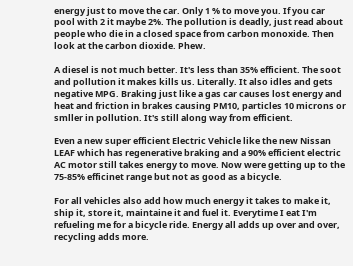energy just to move the car. Only 1 % to move you. If you car pool with 2 it maybe 2%. The pollution is deadly, just read about people who die in a closed space from carbon monoxide. Then look at the carbon dioxide. Phew.

A diesel is not much better. It's less than 35% efficient. The soot and pollution it makes kills us. Literally. It also idles and gets negative MPG. Braking just like a gas car causes lost energy and heat and friction in brakes causing PM10, particles 10 microns or smller in pollution. It's still along way from efficient.

Even a new super efficient Electric Vehicle like the new Nissan LEAF which has regenerative braking and a 90% efficient electric AC motor still takes energy to move. Now were getting up to the 75-85% efficinet range but not as good as a bicycle.

For all vehicles also add how much energy it takes to make it, ship it, store it, maintaine it and fuel it. Everytime I eat I'm refueling me for a bicycle ride. Energy all adds up over and over, recycling adds more.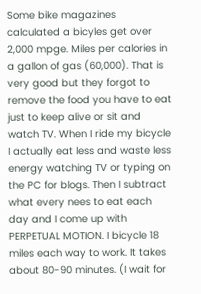Some bike magazines calculated a bicyles get over 2,000 mpge. Miles per calories in a gallon of gas (60,000). That is very good but they forgot to remove the food you have to eat just to keep alive or sit and watch TV. When I ride my bicycle I actually eat less and waste less energy watching TV or typing on the PC for blogs. Then I subtract what every nees to eat each day and I come up with PERPETUAL MOTION. I bicycle 18 miles each way to work. It takes about 80-90 minutes. (I wait for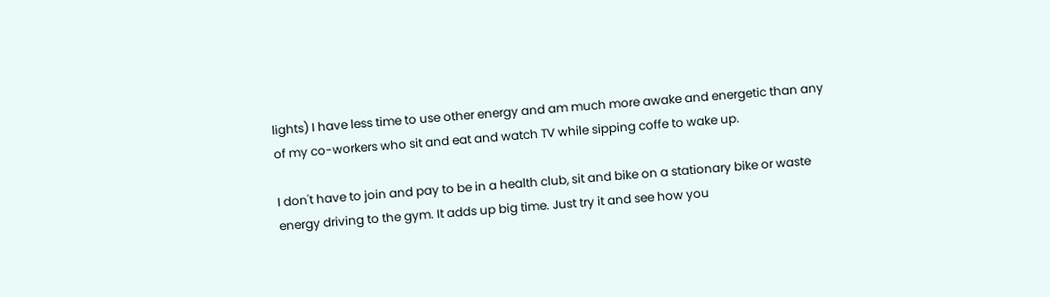lights) I have less time to use other energy and am much more awake and energetic than any of my co-workers who sit and eat and watch TV while sipping coffe to wake up.

I don't have to join and pay to be in a health club, sit and bike on a stationary bike or waste energy driving to the gym. It adds up big time. Just try it and see how you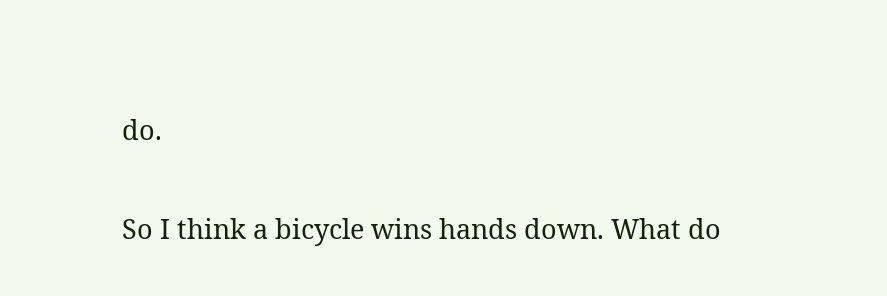do.

So I think a bicycle wins hands down. What do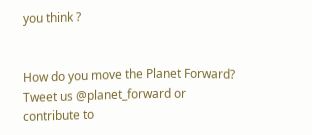you think ?


How do you move the Planet Forward? Tweet us @planet_forward or contribute to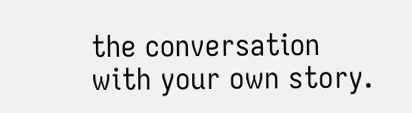the conversation with your own story.